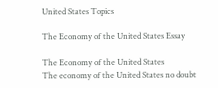United States Topics

The Economy of the United States Essay

The Economy of the United States
The economy of the United States no doubt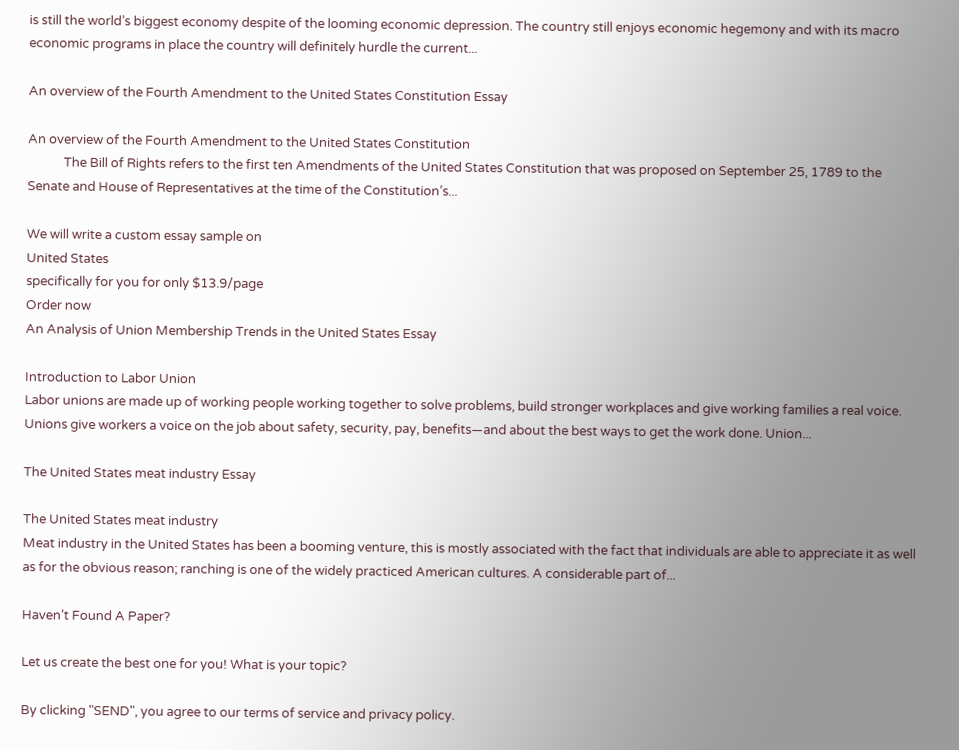is still the world’s biggest economy despite of the looming economic depression. The country still enjoys economic hegemony and with its macro economic programs in place the country will definitely hurdle the current...

An overview of the Fourth Amendment to the United States Constitution Essay

An overview of the Fourth Amendment to the United States Constitution
            The Bill of Rights refers to the first ten Amendments of the United States Constitution that was proposed on September 25, 1789 to the Senate and House of Representatives at the time of the Constitution’s...

We will write a custom essay sample on
United States
specifically for you for only $13.9/page
Order now
An Analysis of Union Membership Trends in the United States Essay

Introduction to Labor Union
Labor unions are made up of working people working together to solve problems, build stronger workplaces and give working families a real voice. Unions give workers a voice on the job about safety, security, pay, benefits—and about the best ways to get the work done. Union...

The United States meat industry Essay

The United States meat industry
Meat industry in the United States has been a booming venture, this is mostly associated with the fact that individuals are able to appreciate it as well as for the obvious reason; ranching is one of the widely practiced American cultures. A considerable part of...

Haven’t Found A Paper?

Let us create the best one for you! What is your topic?

By clicking "SEND", you agree to our terms of service and privacy policy.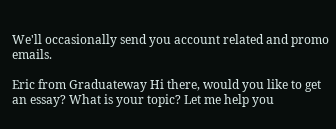We'll occasionally send you account related and promo emails.

Eric from Graduateway Hi there, would you like to get an essay? What is your topic? Let me help you